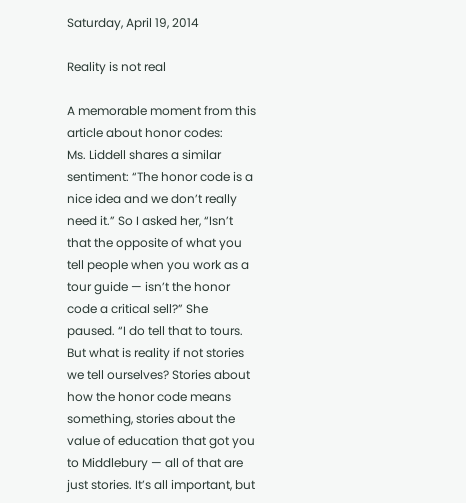Saturday, April 19, 2014

Reality is not real

A memorable moment from this article about honor codes:
Ms. Liddell shares a similar sentiment: “The honor code is a nice idea and we don’t really need it.” So I asked her, “Isn’t that the opposite of what you tell people when you work as a tour guide — isn’t the honor code a critical sell?” She paused. “I do tell that to tours. But what is reality if not stories we tell ourselves? Stories about how the honor code means something, stories about the value of education that got you to Middlebury — all of that are just stories. It’s all important, but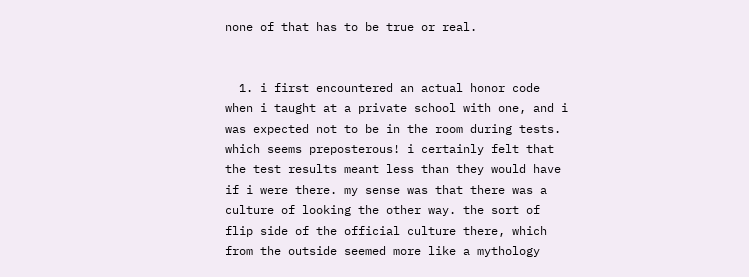none of that has to be true or real.


  1. i first encountered an actual honor code when i taught at a private school with one, and i was expected not to be in the room during tests. which seems preposterous! i certainly felt that the test results meant less than they would have if i were there. my sense was that there was a culture of looking the other way. the sort of flip side of the official culture there, which from the outside seemed more like a mythology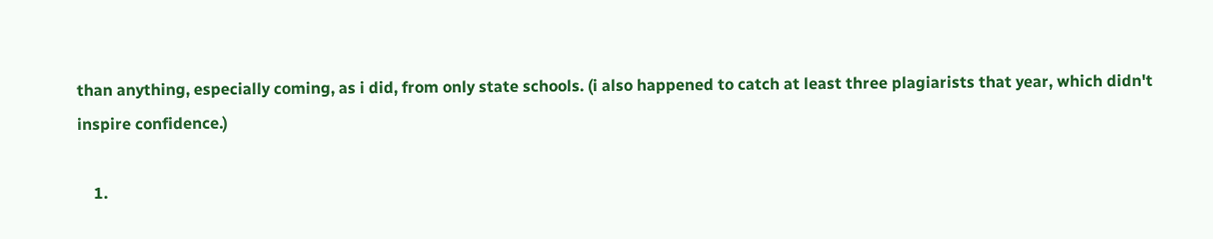than anything, especially coming, as i did, from only state schools. (i also happened to catch at least three plagiarists that year, which didn't inspire confidence.)

    1.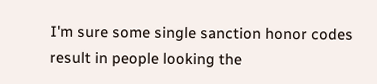I'm sure some single sanction honor codes result in people looking the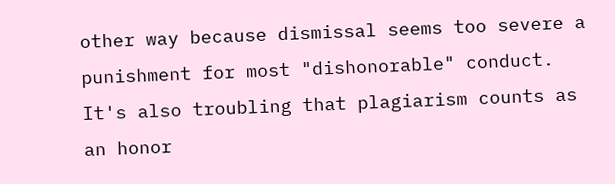other way because dismissal seems too severe a punishment for most "dishonorable" conduct. It's also troubling that plagiarism counts as an honor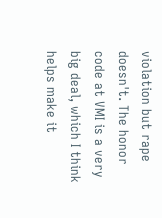violation but rape doesn't. The honor code at VMI is a very big deal, which I think helps make it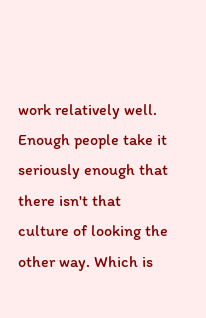work relatively well. Enough people take it seriously enough that there isn't that culture of looking the other way. Which is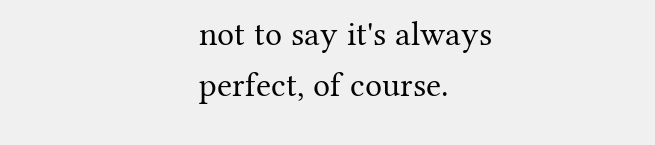not to say it's always perfect, of course.